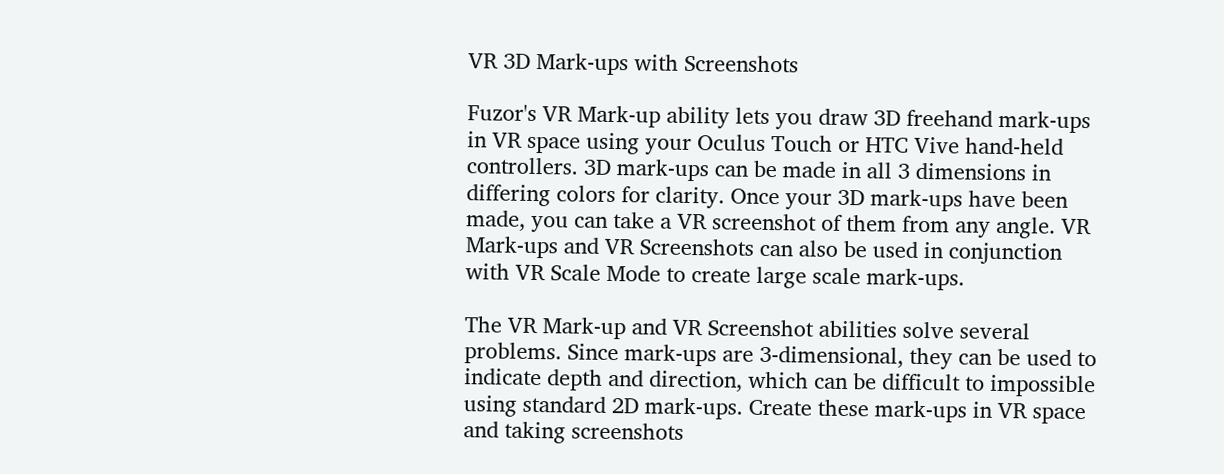VR 3D Mark-ups with Screenshots

Fuzor's VR Mark-up ability lets you draw 3D freehand mark-ups in VR space using your Oculus Touch or HTC Vive hand-held controllers. 3D mark-ups can be made in all 3 dimensions in differing colors for clarity. Once your 3D mark-ups have been made, you can take a VR screenshot of them from any angle. VR Mark-ups and VR Screenshots can also be used in conjunction with VR Scale Mode to create large scale mark-ups.

The VR Mark-up and VR Screenshot abilities solve several problems. Since mark-ups are 3-dimensional, they can be used to indicate depth and direction, which can be difficult to impossible using standard 2D mark-ups. Create these mark-ups in VR space and taking screenshots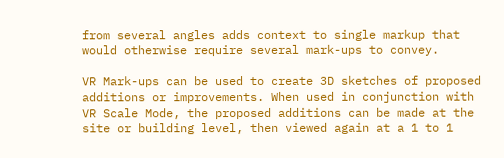from several angles adds context to single markup that would otherwise require several mark-ups to convey.

VR Mark-ups can be used to create 3D sketches of proposed additions or improvements. When used in conjunction with VR Scale Mode, the proposed additions can be made at the site or building level, then viewed again at a 1 to 1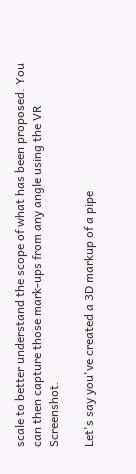scale to better understand the scope of what has been proposed. You can then capture those mark-ups from any angle using the VR Screenshot.

Let's say you've created a 3D markup of a pipe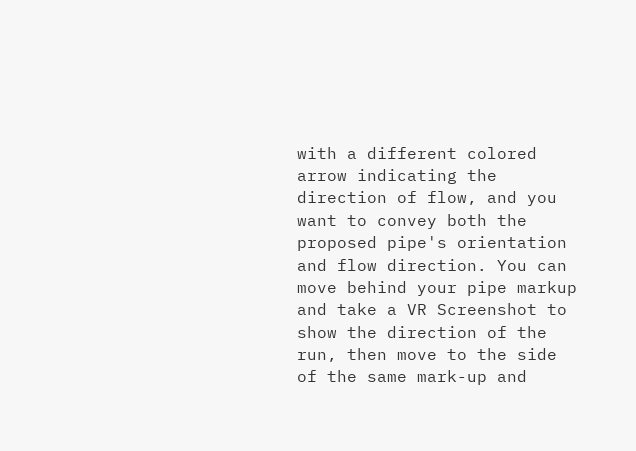with a different colored arrow indicating the direction of flow, and you want to convey both the proposed pipe's orientation and flow direction. You can move behind your pipe markup and take a VR Screenshot to show the direction of the run, then move to the side of the same mark-up and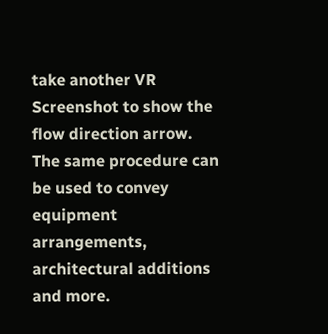take another VR Screenshot to show the flow direction arrow. The same procedure can be used to convey equipment arrangements, architectural additions and more.